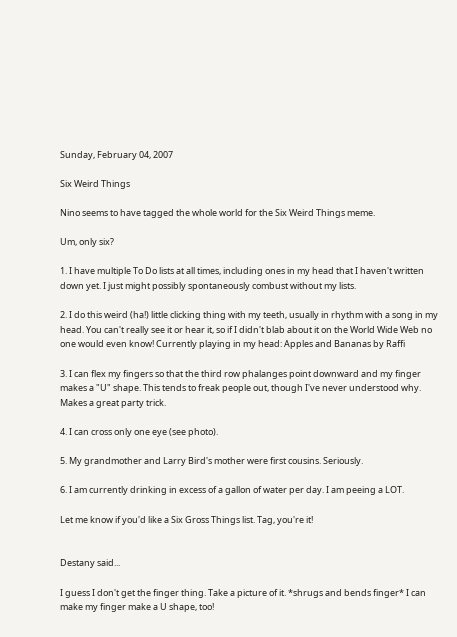Sunday, February 04, 2007

Six Weird Things

Nino seems to have tagged the whole world for the Six Weird Things meme.

Um, only six?

1. I have multiple To Do lists at all times, including ones in my head that I haven't written down yet. I just might possibly spontaneously combust without my lists.

2. I do this weird (ha!) little clicking thing with my teeth, usually in rhythm with a song in my head. You can't really see it or hear it, so if I didn't blab about it on the World Wide Web no one would even know! Currently playing in my head: Apples and Bananas by Raffi

3. I can flex my fingers so that the third row phalanges point downward and my finger makes a "U" shape. This tends to freak people out, though I've never understood why. Makes a great party trick.

4. I can cross only one eye (see photo).

5. My grandmother and Larry Bird's mother were first cousins. Seriously.

6. I am currently drinking in excess of a gallon of water per day. I am peeing a LOT.

Let me know if you'd like a Six Gross Things list. Tag, you're it!


Destany said...

I guess I don't get the finger thing. Take a picture of it. *shrugs and bends finger* I can make my finger make a U shape, too!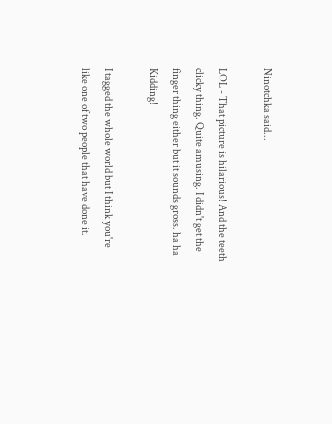Ninotchka said...

LOL - That picture is hilarious! And the teeth clicky thing. Quite amusing. I didn't get the finger thing either but it sounds gross. ha ha Kidding!

I tagged the whole world but I think you're like one of two people that have done it.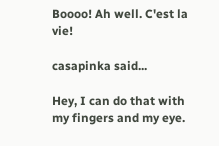Boooo! Ah well. C'est la vie!

casapinka said...

Hey, I can do that with my fingers and my eye.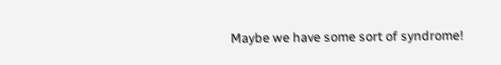Maybe we have some sort of syndrome!